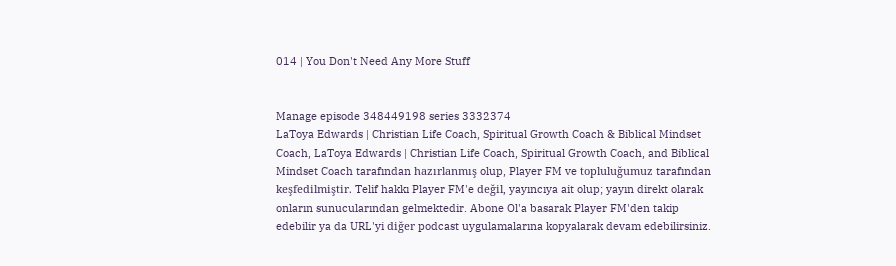014 | You Don't Need Any More Stuff


Manage episode 348449198 series 3332374
LaToya Edwards | Christian Life Coach, Spiritual Growth Coach & Biblical Mindset Coach, LaToya Edwards | Christian Life Coach, Spiritual Growth Coach, and Biblical Mindset Coach tarafından hazırlanmış olup, Player FM ve topluluğumuz tarafından keşfedilmiştir. Telif hakkı Player FM'e değil, yayıncıya ait olup; yayın direkt olarak onların sunucularından gelmektedir. Abone Ol'a basarak Player FM'den takip edebilir ya da URL'yi diğer podcast uygulamalarına kopyalarak devam edebilirsiniz.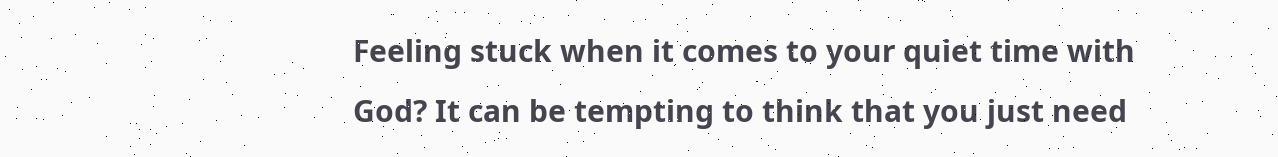Feeling stuck when it comes to your quiet time with God? It can be tempting to think that you just need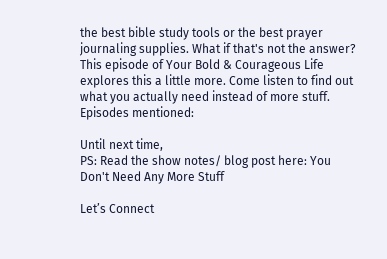the best bible study tools or the best prayer journaling supplies. What if that's not the answer? This episode of Your Bold & Courageous Life explores this a little more. Come listen to find out what you actually need instead of more stuff.
Episodes mentioned:

Until next time,
PS: Read the show notes/ blog post here: You Don't Need Any More Stuff

Let’s Connect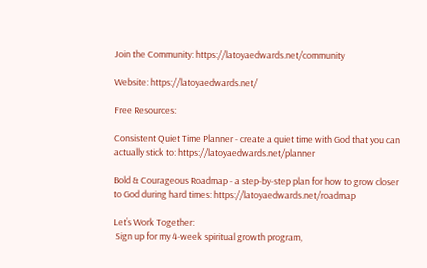Join the Community: https://latoyaedwards.net/community

Website: https://latoyaedwards.net/

Free Resources:

Consistent Quiet Time Planner - create a quiet time with God that you can actually stick to: https://latoyaedwards.net/planner

Bold & Courageous Roadmap - a step-by-step plan for how to grow closer to God during hard times: https://latoyaedwards.net/roadmap

Let’s Work Together:
 Sign up for my 4-week spiritual growth program,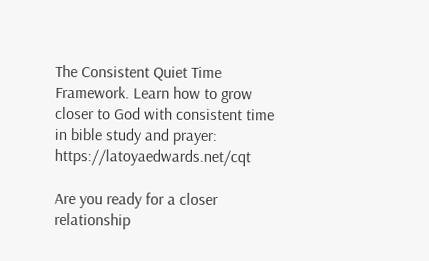The Consistent Quiet Time Framework. Learn how to grow closer to God with consistent time in bible study and prayer: https://latoyaedwards.net/cqt

Are you ready for a closer relationship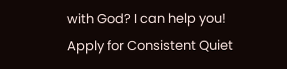with God? I can help you! Apply for Consistent Quiet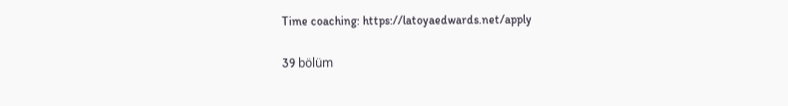Time coaching: https://latoyaedwards.net/apply

39 bölüm